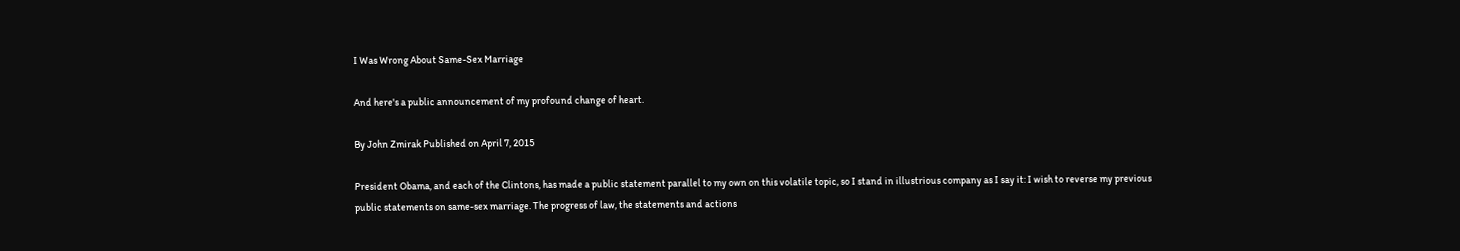I Was Wrong About Same-Sex Marriage

And here's a public announcement of my profound change of heart.

By John Zmirak Published on April 7, 2015

President Obama, and each of the Clintons, has made a public statement parallel to my own on this volatile topic, so I stand in illustrious company as I say it: I wish to reverse my previous public statements on same-sex marriage. The progress of law, the statements and actions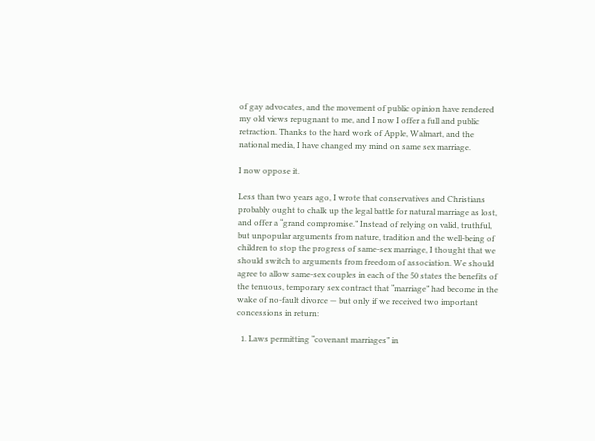of gay advocates, and the movement of public opinion have rendered my old views repugnant to me, and I now I offer a full and public retraction. Thanks to the hard work of Apple, Walmart, and the national media, I have changed my mind on same sex marriage.

I now oppose it.

Less than two years ago, I wrote that conservatives and Christians probably ought to chalk up the legal battle for natural marriage as lost, and offer a “grand compromise.” Instead of relying on valid, truthful, but unpopular arguments from nature, tradition and the well-being of children to stop the progress of same-sex marriage, I thought that we should switch to arguments from freedom of association. We should agree to allow same-sex couples in each of the 50 states the benefits of the tenuous, temporary sex contract that “marriage” had become in the wake of no-fault divorce — but only if we received two important concessions in return:

  1. Laws permitting “covenant marriages” in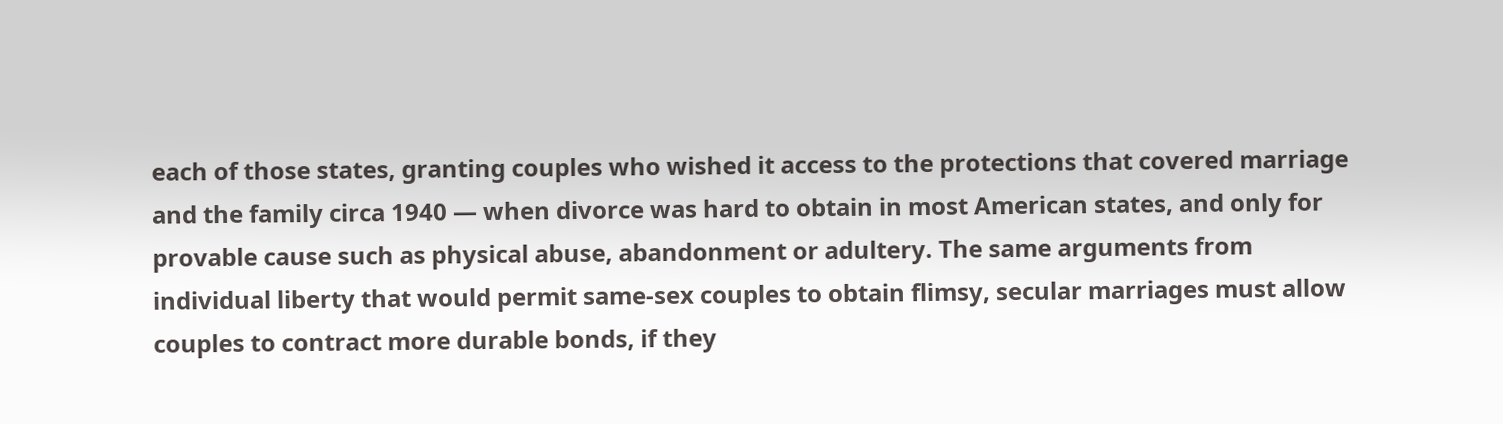each of those states, granting couples who wished it access to the protections that covered marriage and the family circa 1940 — when divorce was hard to obtain in most American states, and only for provable cause such as physical abuse, abandonment or adultery. The same arguments from individual liberty that would permit same-sex couples to obtain flimsy, secular marriages must allow couples to contract more durable bonds, if they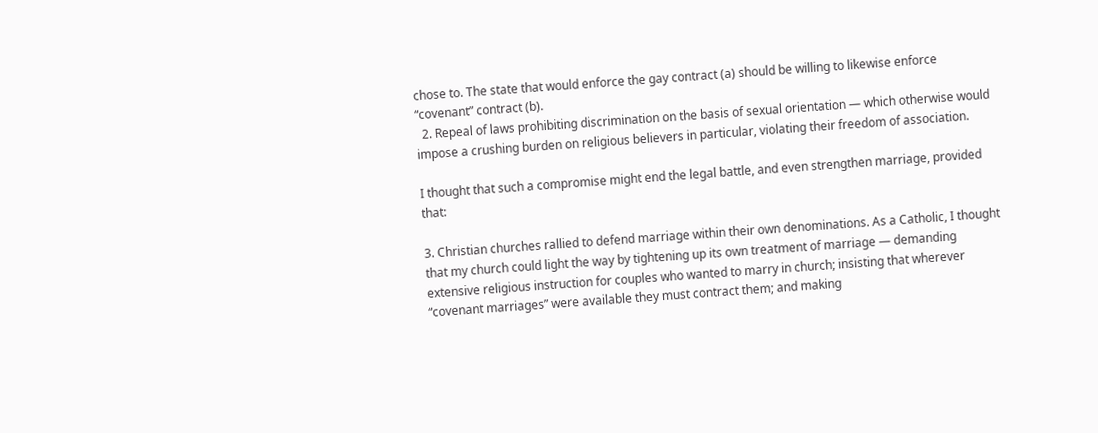chose to. The state that would enforce the gay contract (a) should be willing to likewise enforce “covenant” contract (b).
  2. Repeal of laws prohibiting discrimination on the basis of sexual orientation — which otherwise would impose a crushing burden on religious believers in particular, violating their freedom of association.

I thought that such a compromise might end the legal battle, and even strengthen marriage, provided that:

3. Christian churches rallied to defend marriage within their own denominations. As a Catholic, I thought that my church could light the way by tightening up its own treatment of marriage — demanding extensive religious instruction for couples who wanted to marry in church; insisting that wherever “covenant marriages” were available they must contract them; and making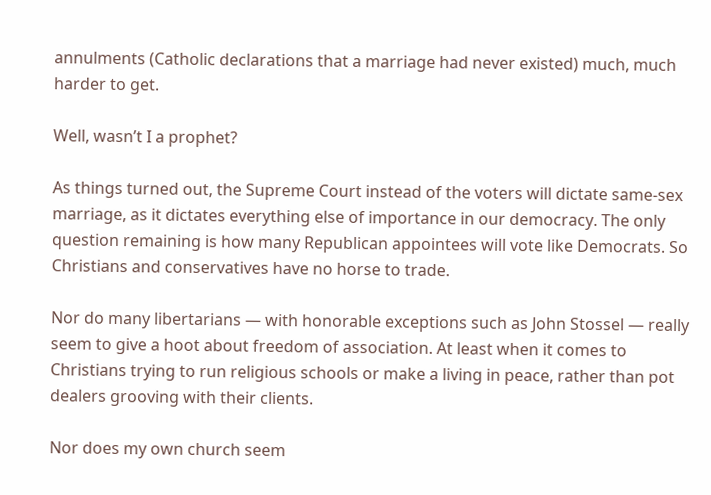annulments (Catholic declarations that a marriage had never existed) much, much harder to get.

Well, wasn’t I a prophet?

As things turned out, the Supreme Court instead of the voters will dictate same-sex marriage, as it dictates everything else of importance in our democracy. The only question remaining is how many Republican appointees will vote like Democrats. So Christians and conservatives have no horse to trade.

Nor do many libertarians — with honorable exceptions such as John Stossel — really seem to give a hoot about freedom of association. At least when it comes to Christians trying to run religious schools or make a living in peace, rather than pot dealers grooving with their clients.

Nor does my own church seem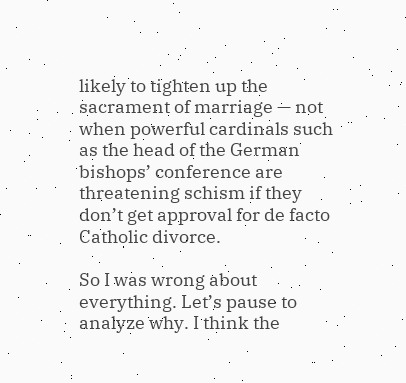likely to tighten up the sacrament of marriage — not when powerful cardinals such as the head of the German bishops’ conference are threatening schism if they don’t get approval for de facto Catholic divorce.

So I was wrong about everything. Let’s pause to analyze why. I think the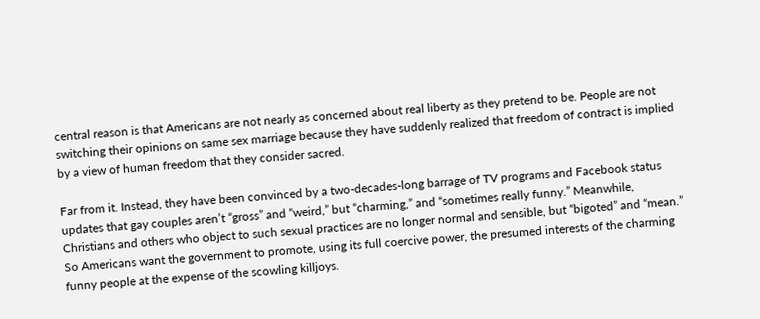central reason is that Americans are not nearly as concerned about real liberty as they pretend to be. People are not switching their opinions on same sex marriage because they have suddenly realized that freedom of contract is implied by a view of human freedom that they consider sacred.

Far from it. Instead, they have been convinced by a two-decades-long barrage of TV programs and Facebook status updates that gay couples aren’t “gross” and “weird,” but “charming,” and “sometimes really funny.” Meanwhile, Christians and others who object to such sexual practices are no longer normal and sensible, but “bigoted” and “mean.” So Americans want the government to promote, using its full coercive power, the presumed interests of the charming funny people at the expense of the scowling killjoys.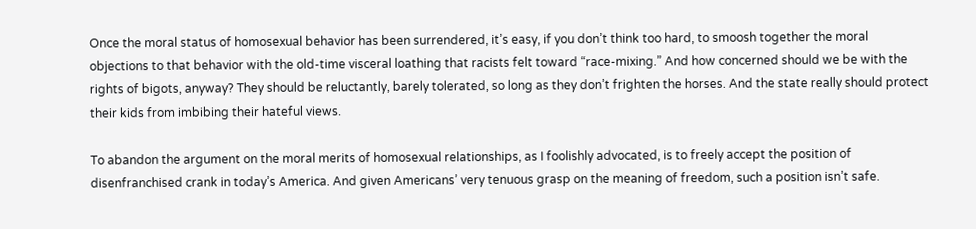Once the moral status of homosexual behavior has been surrendered, it’s easy, if you don’t think too hard, to smoosh together the moral objections to that behavior with the old-time visceral loathing that racists felt toward “race-mixing.” And how concerned should we be with the rights of bigots, anyway? They should be reluctantly, barely tolerated, so long as they don’t frighten the horses. And the state really should protect their kids from imbibing their hateful views.

To abandon the argument on the moral merits of homosexual relationships, as I foolishly advocated, is to freely accept the position of disenfranchised crank in today’s America. And given Americans’ very tenuous grasp on the meaning of freedom, such a position isn’t safe.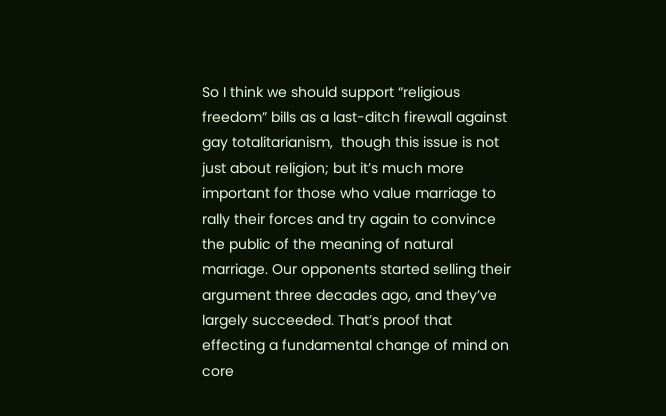So I think we should support “religious freedom” bills as a last-ditch firewall against gay totalitarianism,  though this issue is not just about religion; but it’s much more important for those who value marriage to rally their forces and try again to convince the public of the meaning of natural marriage. Our opponents started selling their argument three decades ago, and they’ve largely succeeded. That’s proof that effecting a fundamental change of mind on core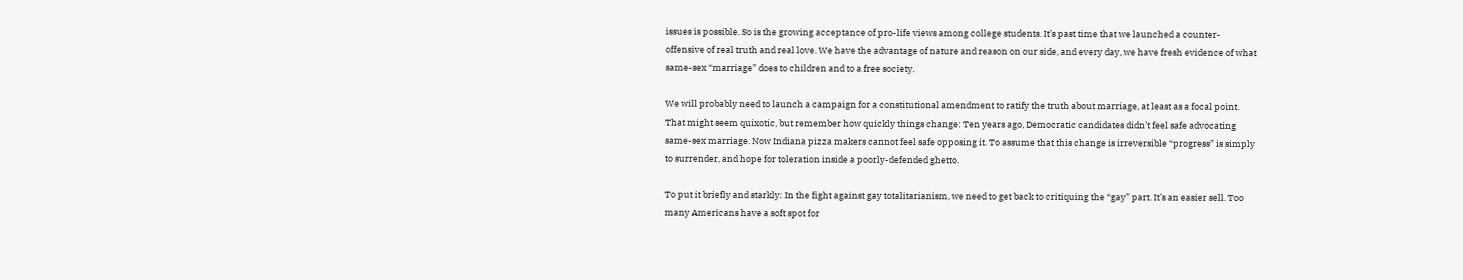issues is possible. So is the growing acceptance of pro-life views among college students. It’s past time that we launched a counter-offensive of real truth and real love. We have the advantage of nature and reason on our side, and every day, we have fresh evidence of what same-sex “marriage” does to children and to a free society.

We will probably need to launch a campaign for a constitutional amendment to ratify the truth about marriage, at least as a focal point. That might seem quixotic, but remember how quickly things change: Ten years ago, Democratic candidates didn’t feel safe advocating same-sex marriage. Now Indiana pizza makers cannot feel safe opposing it. To assume that this change is irreversible “progress” is simply to surrender, and hope for toleration inside a poorly-defended ghetto.

To put it briefly and starkly: In the fight against gay totalitarianism, we need to get back to critiquing the “gay” part. It’s an easier sell. Too many Americans have a soft spot for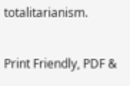totalitarianism.

Print Friendly, PDF &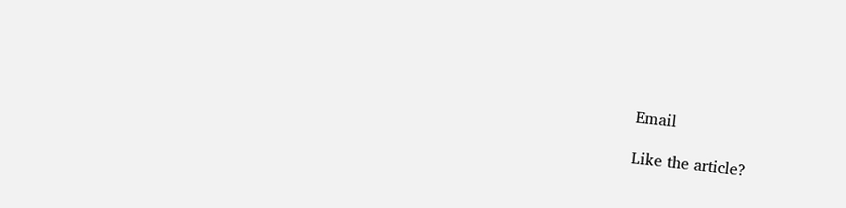Email

Like the article?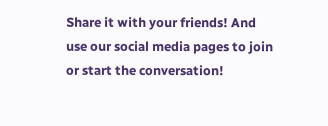Share it with your friends! And use our social media pages to join or start the conversation!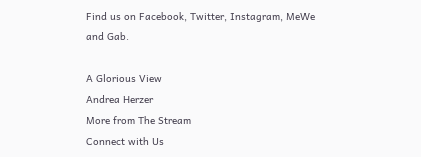Find us on Facebook, Twitter, Instagram, MeWe and Gab.

A Glorious View
Andrea Herzer
More from The Stream
Connect with Us